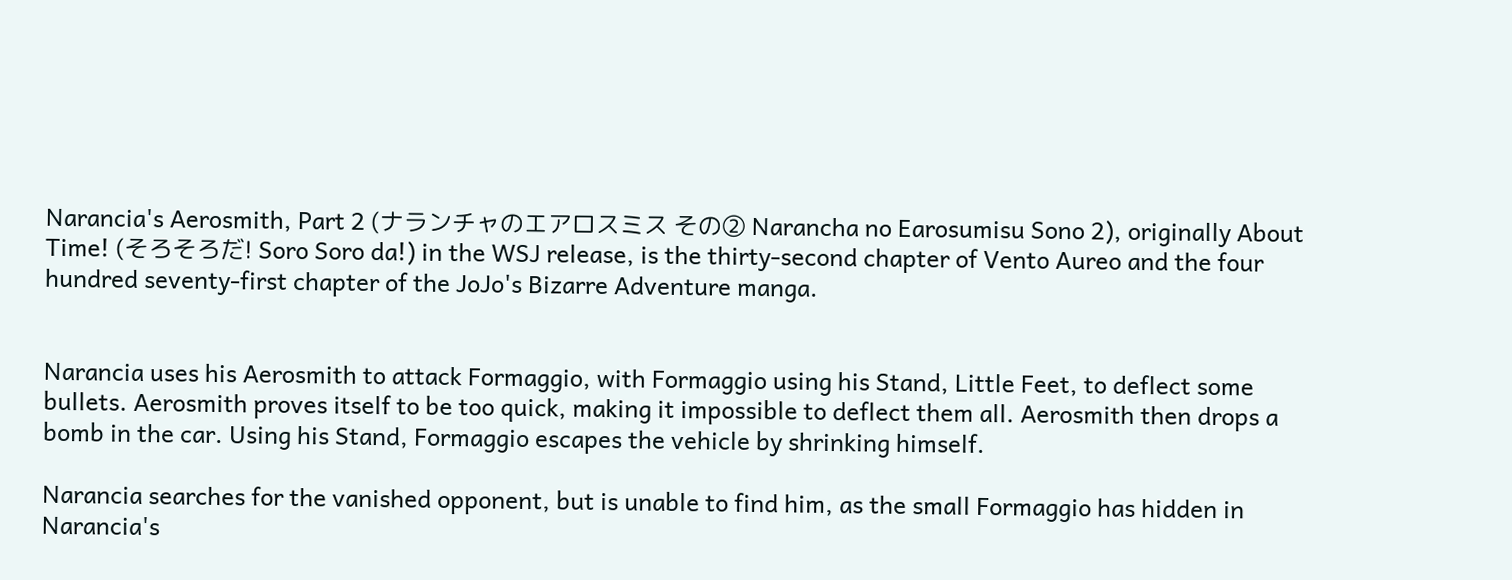Narancia's Aerosmith, Part 2 (ナランチャのエアロスミス その② Narancha no Earosumisu Sono 2), originally About Time! (そろそろだ! Soro Soro da!) in the WSJ release, is the thirty-second chapter of Vento Aureo and the four hundred seventy-first chapter of the JoJo's Bizarre Adventure manga.


Narancia uses his Aerosmith to attack Formaggio, with Formaggio using his Stand, Little Feet, to deflect some bullets. Aerosmith proves itself to be too quick, making it impossible to deflect them all. Aerosmith then drops a bomb in the car. Using his Stand, Formaggio escapes the vehicle by shrinking himself.

Narancia searches for the vanished opponent, but is unable to find him, as the small Formaggio has hidden in Narancia's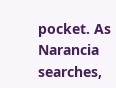pocket. As Narancia searches,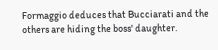Formaggio deduces that Bucciarati and the others are hiding the boss' daughter.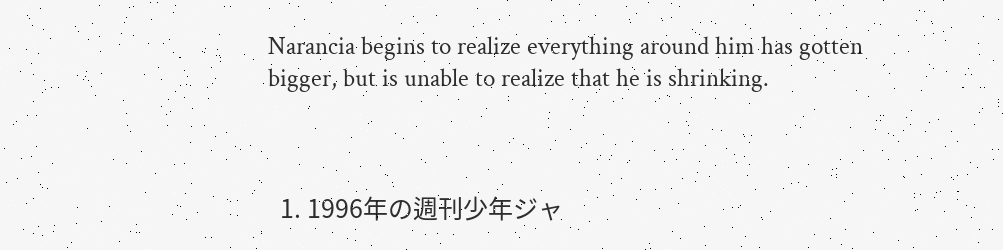Narancia begins to realize everything around him has gotten bigger, but is unable to realize that he is shrinking.



  1. 1996年の週刊少年ジャ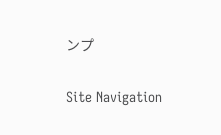ンプ

Site Navigation